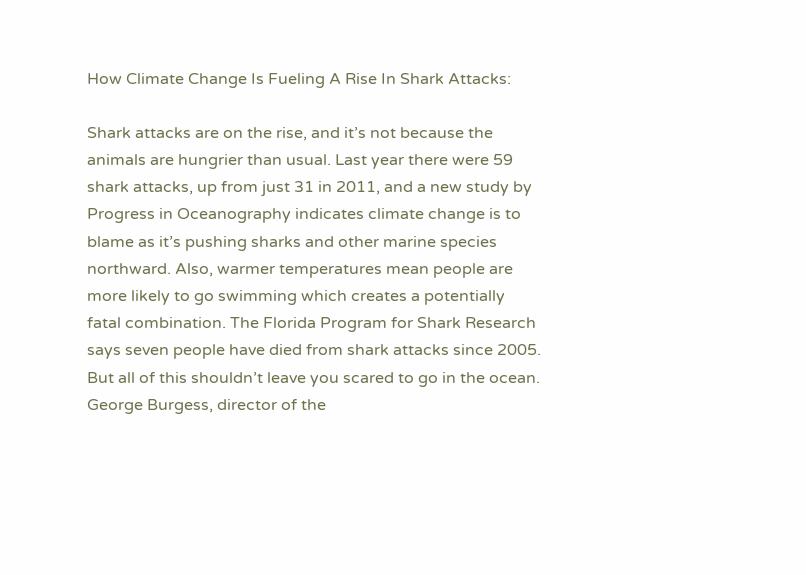How Climate Change Is Fueling A Rise In Shark Attacks:

Shark attacks are on the rise, and it’s not because the animals are hungrier than usual. Last year there were 59 shark attacks, up from just 31 in 2011, and a new study by Progress in Oceanography indicates climate change is to blame as it’s pushing sharks and other marine species northward. Also, warmer temperatures mean people are more likely to go swimming which creates a potentially fatal combination. The Florida Program for Shark Research says seven people have died from shark attacks since 2005. But all of this shouldn’t leave you scared to go in the ocean. George Burgess, director of the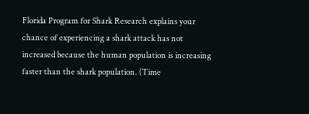Florida Program for Shark Research explains your chance of experiencing a shark attack has not increased because the human population is increasing faster than the shark population. (Time